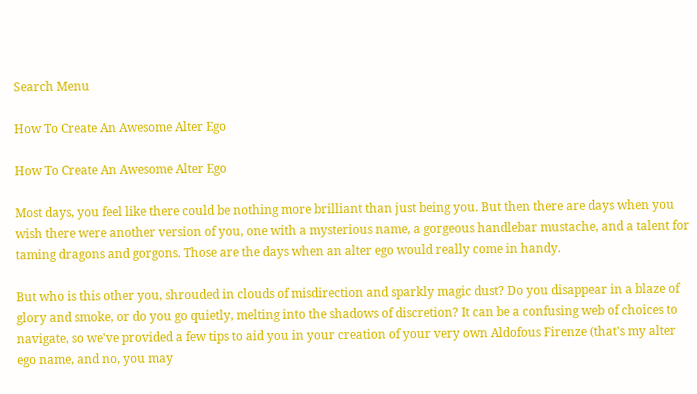Search Menu

How To Create An Awesome Alter Ego

How To Create An Awesome Alter Ego

Most days, you feel like there could be nothing more brilliant than just being you. But then there are days when you wish there were another version of you, one with a mysterious name, a gorgeous handlebar mustache, and a talent for taming dragons and gorgons. Those are the days when an alter ego would really come in handy.

But who is this other you, shrouded in clouds of misdirection and sparkly magic dust? Do you disappear in a blaze of glory and smoke, or do you go quietly, melting into the shadows of discretion? It can be a confusing web of choices to navigate, so we've provided a few tips to aid you in your creation of your very own Aldofous Firenze (that's my alter ego name, and no, you may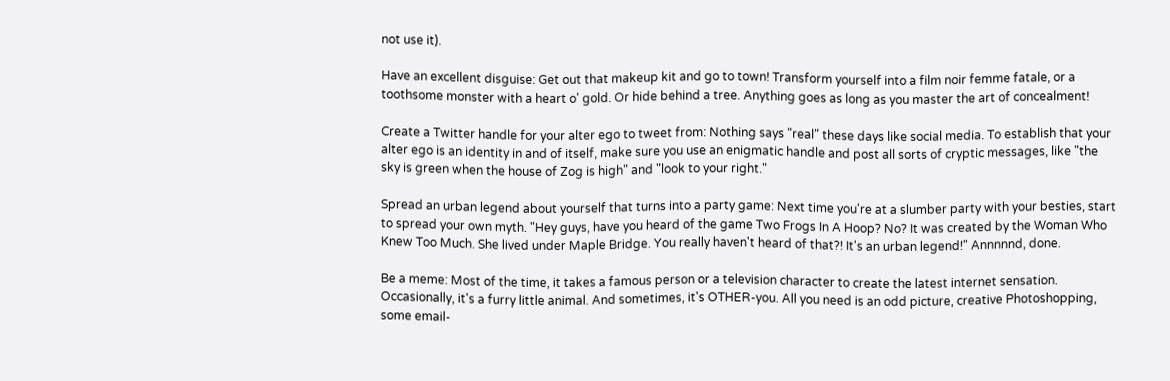not use it).

Have an excellent disguise: Get out that makeup kit and go to town! Transform yourself into a film noir femme fatale, or a toothsome monster with a heart o' gold. Or hide behind a tree. Anything goes as long as you master the art of concealment!

Create a Twitter handle for your alter ego to tweet from: Nothing says "real" these days like social media. To establish that your alter ego is an identity in and of itself, make sure you use an enigmatic handle and post all sorts of cryptic messages, like "the sky is green when the house of Zog is high" and "look to your right."

Spread an urban legend about yourself that turns into a party game: Next time you're at a slumber party with your besties, start to spread your own myth. "Hey guys, have you heard of the game Two Frogs In A Hoop? No? It was created by the Woman Who Knew Too Much. She lived under Maple Bridge. You really haven't heard of that?! It's an urban legend!" Annnnnd, done.

Be a meme: Most of the time, it takes a famous person or a television character to create the latest internet sensation. Occasionally, it's a furry little animal. And sometimes, it's OTHER-you. All you need is an odd picture, creative Photoshopping, some email-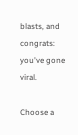blasts, and congrats: you've gone viral.

Choose a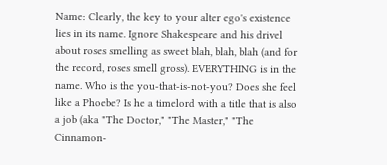Name: Clearly, the key to your alter ego's existence lies in its name. Ignore Shakespeare and his drivel about roses smelling as sweet blah, blah, blah (and for the record, roses smell gross). EVERYTHING is in the name. Who is the you-that-is-not-you? Does she feel like a Phoebe? Is he a timelord with a title that is also a job (aka "The Doctor," "The Master," "The Cinnamon-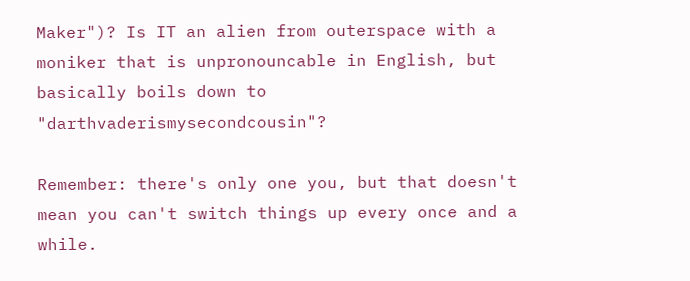Maker")? Is IT an alien from outerspace with a moniker that is unpronouncable in English, but basically boils down to "darthvaderismysecondcousin"?

Remember: there's only one you, but that doesn't mean you can't switch things up every once and a while.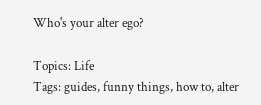Who's your alter ego?

Topics: Life
Tags: guides, funny things, how to, alter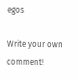egos

Write your own comment!